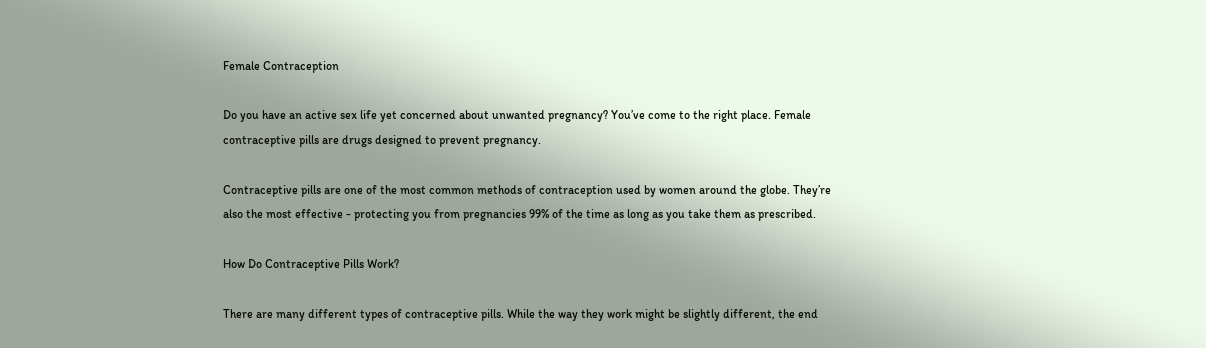Female Contraception

Do you have an active sex life yet concerned about unwanted pregnancy? You’ve come to the right place. Female contraceptive pills are drugs designed to prevent pregnancy.

Contraceptive pills are one of the most common methods of contraception used by women around the globe. They’re also the most effective - protecting you from pregnancies 99% of the time as long as you take them as prescribed.

How Do Contraceptive Pills Work?

There are many different types of contraceptive pills. While the way they work might be slightly different, the end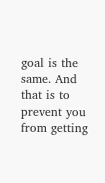goal is the same. And that is to prevent you from getting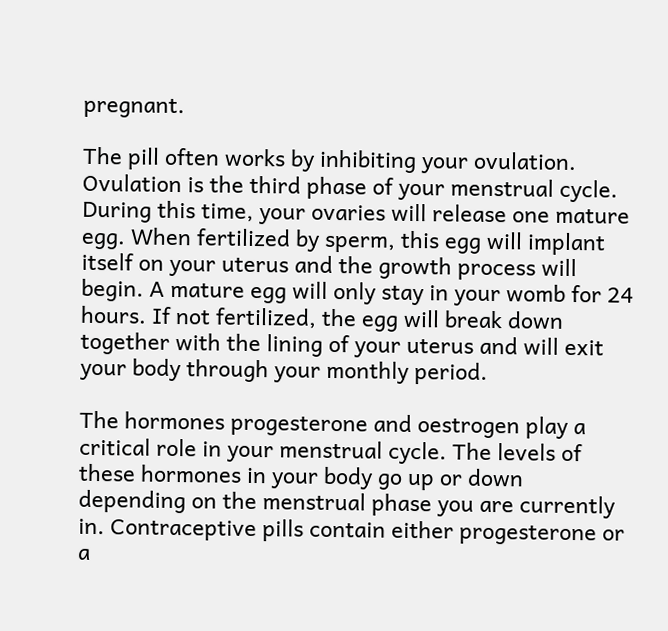pregnant.

The pill often works by inhibiting your ovulation. Ovulation is the third phase of your menstrual cycle. During this time, your ovaries will release one mature egg. When fertilized by sperm, this egg will implant itself on your uterus and the growth process will begin. A mature egg will only stay in your womb for 24 hours. If not fertilized, the egg will break down together with the lining of your uterus and will exit your body through your monthly period.

The hormones progesterone and oestrogen play a critical role in your menstrual cycle. The levels of these hormones in your body go up or down depending on the menstrual phase you are currently in. Contraceptive pills contain either progesterone or a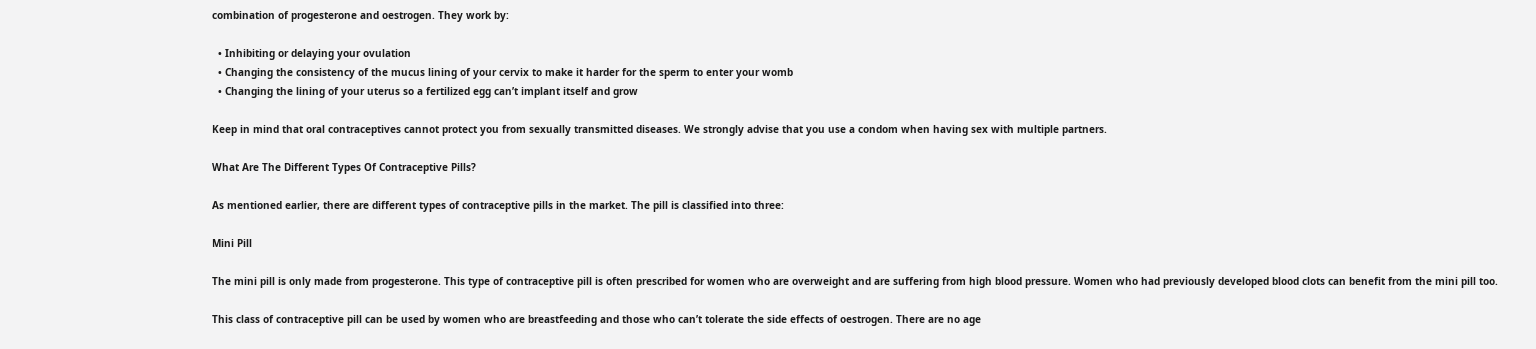combination of progesterone and oestrogen. They work by:

  • Inhibiting or delaying your ovulation
  • Changing the consistency of the mucus lining of your cervix to make it harder for the sperm to enter your womb
  • Changing the lining of your uterus so a fertilized egg can’t implant itself and grow

Keep in mind that oral contraceptives cannot protect you from sexually transmitted diseases. We strongly advise that you use a condom when having sex with multiple partners.

What Are The Different Types Of Contraceptive Pills?

As mentioned earlier, there are different types of contraceptive pills in the market. The pill is classified into three:

Mini Pill

The mini pill is only made from progesterone. This type of contraceptive pill is often prescribed for women who are overweight and are suffering from high blood pressure. Women who had previously developed blood clots can benefit from the mini pill too.

This class of contraceptive pill can be used by women who are breastfeeding and those who can’t tolerate the side effects of oestrogen. There are no age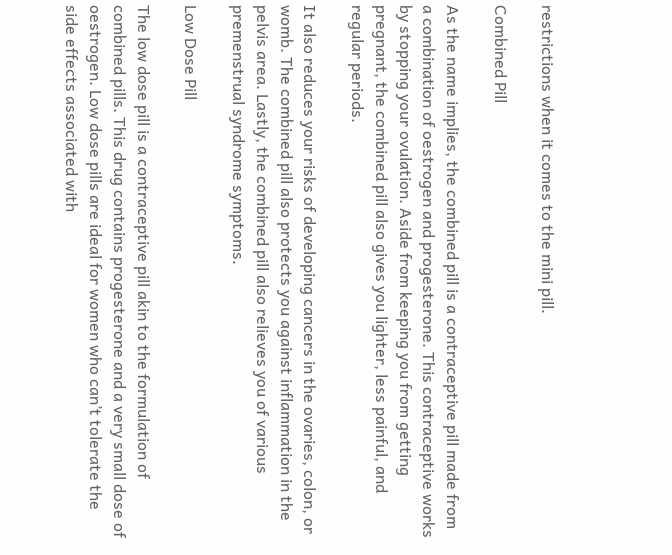restrictions when it comes to the mini pill.

Combined Pill

As the name implies, the combined pill is a contraceptive pill made from a combination of oestrogen and progesterone. This contraceptive works by stopping your ovulation. Aside from keeping you from getting pregnant, the combined pill also gives you lighter, less painful, and regular periods.

It also reduces your risks of developing cancers in the ovaries, colon, or womb. The combined pill also protects you against inflammation in the pelvis area. Lastly, the combined pill also relieves you of various premenstrual syndrome symptoms.

Low Dose Pill

The low dose pill is a contraceptive pill akin to the formulation of combined pills. This drug contains progesterone and a very small dose of oestrogen. Low dose pills are ideal for women who can’t tolerate the side effects associated with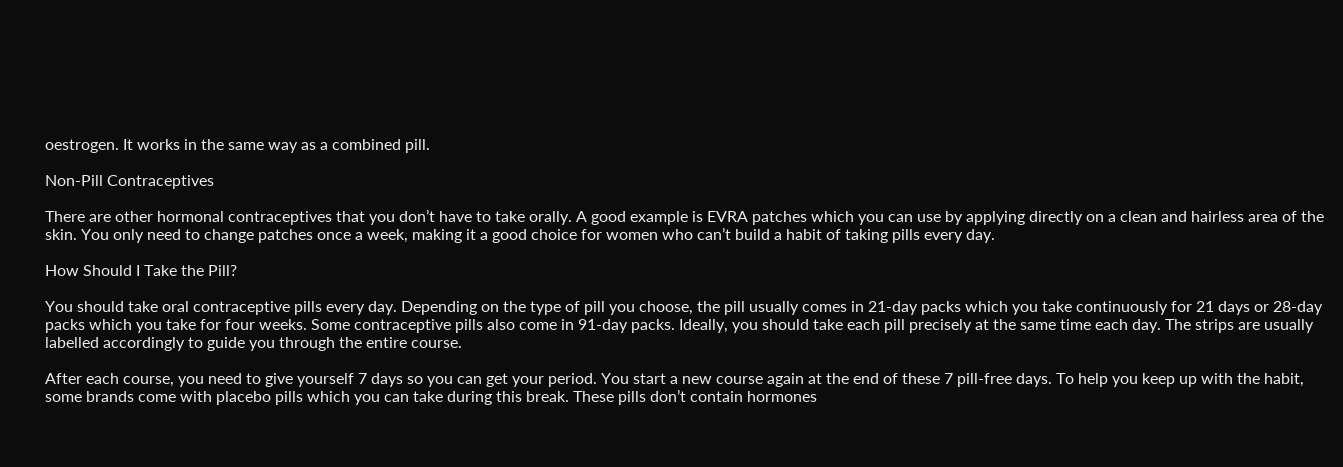oestrogen. It works in the same way as a combined pill.

Non-Pill Contraceptives

There are other hormonal contraceptives that you don’t have to take orally. A good example is EVRA patches which you can use by applying directly on a clean and hairless area of the skin. You only need to change patches once a week, making it a good choice for women who can’t build a habit of taking pills every day.

How Should I Take the Pill?

You should take oral contraceptive pills every day. Depending on the type of pill you choose, the pill usually comes in 21-day packs which you take continuously for 21 days or 28-day packs which you take for four weeks. Some contraceptive pills also come in 91-day packs. Ideally, you should take each pill precisely at the same time each day. The strips are usually labelled accordingly to guide you through the entire course.

After each course, you need to give yourself 7 days so you can get your period. You start a new course again at the end of these 7 pill-free days. To help you keep up with the habit, some brands come with placebo pills which you can take during this break. These pills don’t contain hormones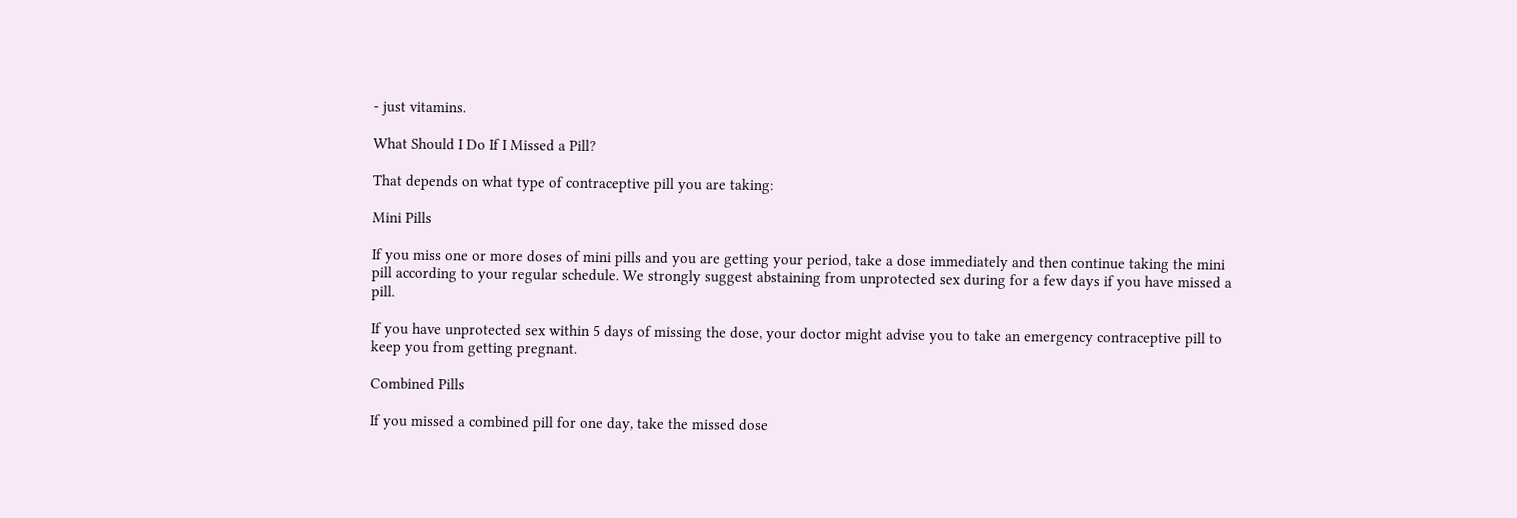- just vitamins.

What Should I Do If I Missed a Pill?

That depends on what type of contraceptive pill you are taking:

Mini Pills

If you miss one or more doses of mini pills and you are getting your period, take a dose immediately and then continue taking the mini pill according to your regular schedule. We strongly suggest abstaining from unprotected sex during for a few days if you have missed a pill.

If you have unprotected sex within 5 days of missing the dose, your doctor might advise you to take an emergency contraceptive pill to keep you from getting pregnant.

Combined Pills

If you missed a combined pill for one day, take the missed dose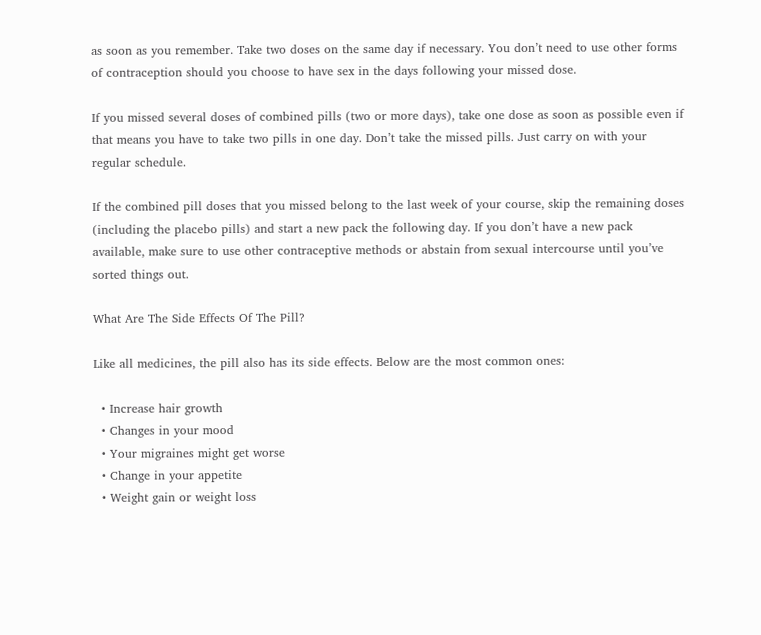as soon as you remember. Take two doses on the same day if necessary. You don’t need to use other forms of contraception should you choose to have sex in the days following your missed dose.

If you missed several doses of combined pills (two or more days), take one dose as soon as possible even if that means you have to take two pills in one day. Don’t take the missed pills. Just carry on with your regular schedule.

If the combined pill doses that you missed belong to the last week of your course, skip the remaining doses (including the placebo pills) and start a new pack the following day. If you don’t have a new pack available, make sure to use other contraceptive methods or abstain from sexual intercourse until you’ve sorted things out.

What Are The Side Effects Of The Pill?

Like all medicines, the pill also has its side effects. Below are the most common ones:

  • Increase hair growth
  • Changes in your mood
  • Your migraines might get worse
  • Change in your appetite
  • Weight gain or weight loss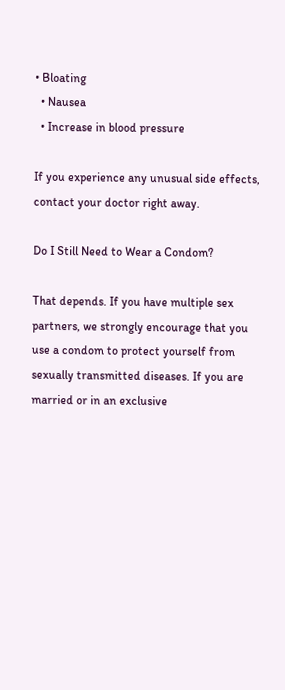• Bloating
  • Nausea
  • Increase in blood pressure

If you experience any unusual side effects, contact your doctor right away.

Do I Still Need to Wear a Condom?

That depends. If you have multiple sex partners, we strongly encourage that you use a condom to protect yourself from sexually transmitted diseases. If you are married or in an exclusive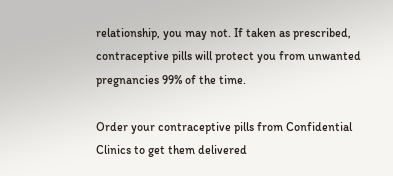relationship, you may not. If taken as prescribed, contraceptive pills will protect you from unwanted pregnancies 99% of the time.

Order your contraceptive pills from Confidential Clinics to get them delivered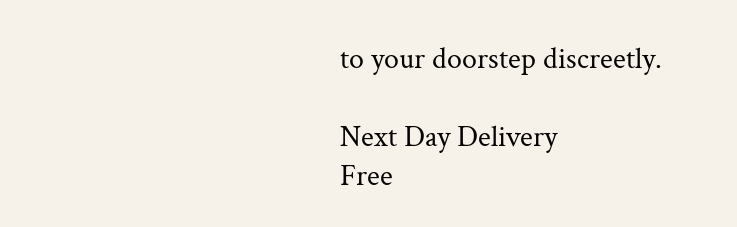to your doorstep discreetly.

Next Day Delivery
Free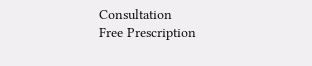Consultation
Free Prescription